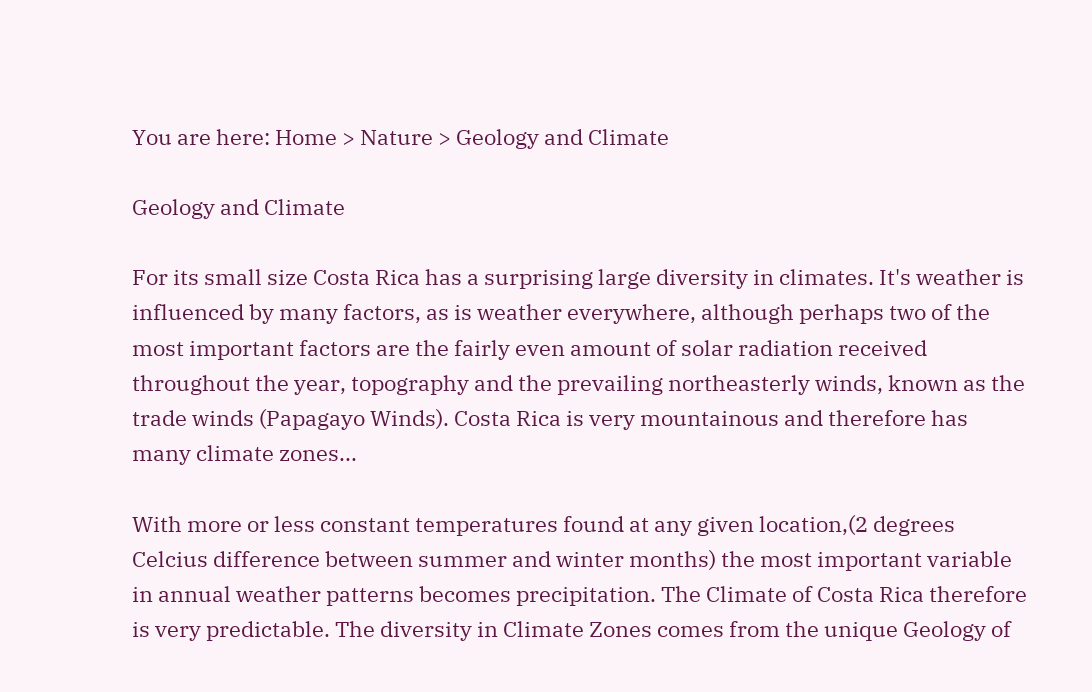You are here: Home > Nature > Geology and Climate

Geology and Climate

For its small size Costa Rica has a surprising large diversity in climates. It's weather is influenced by many factors, as is weather everywhere, although perhaps two of the most important factors are the fairly even amount of solar radiation received throughout the year, topography and the prevailing northeasterly winds, known as the trade winds (Papagayo Winds). Costa Rica is very mountainous and therefore has many climate zones...

With more or less constant temperatures found at any given location,(2 degrees Celcius difference between summer and winter months) the most important variable in annual weather patterns becomes precipitation. The Climate of Costa Rica therefore is very predictable. The diversity in Climate Zones comes from the unique Geology of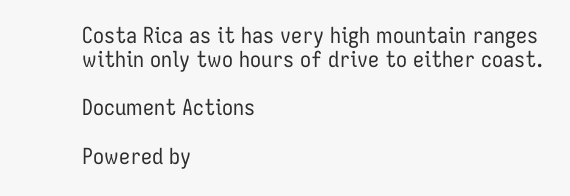Costa Rica as it has very high mountain ranges within only two hours of drive to either coast.

Document Actions

Powered by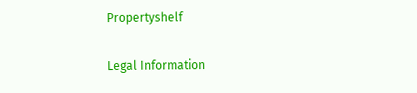Propertyshelf

Legal Information